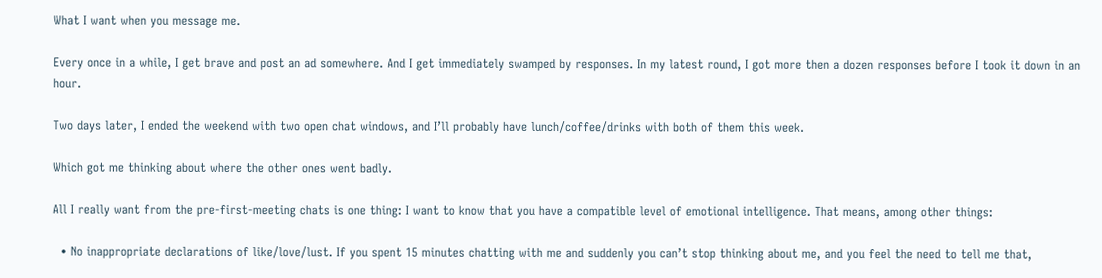What I want when you message me.

Every once in a while, I get brave and post an ad somewhere. And I get immediately swamped by responses. In my latest round, I got more then a dozen responses before I took it down in an hour.

Two days later, I ended the weekend with two open chat windows, and I’ll probably have lunch/coffee/drinks with both of them this week.

Which got me thinking about where the other ones went badly.

All I really want from the pre-first-meeting chats is one thing: I want to know that you have a compatible level of emotional intelligence. That means, among other things:

  • No inappropriate declarations of like/love/lust. If you spent 15 minutes chatting with me and suddenly you can’t stop thinking about me, and you feel the need to tell me that,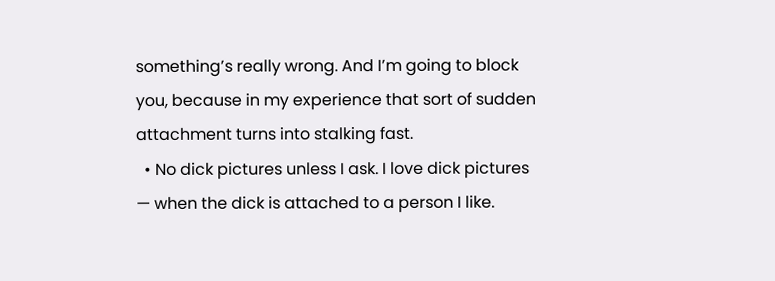something’s really wrong. And I’m going to block you, because in my experience that sort of sudden attachment turns into stalking fast.
  • No dick pictures unless I ask. I love dick pictures — when the dick is attached to a person I like.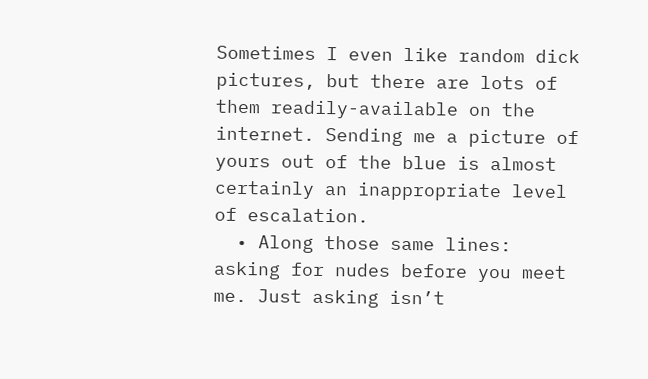Sometimes I even like random dick pictures, but there are lots of them readily-available on the internet. Sending me a picture of yours out of the blue is almost certainly an inappropriate level of escalation.
  • Along those same lines: asking for nudes before you meet me. Just asking isn’t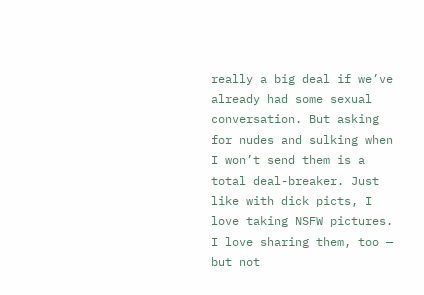really a big deal if we’ve already had some sexual conversation. But asking for nudes and sulking when I won’t send them is a total deal-breaker. Just like with dick picts, I love taking NSFW pictures. I love sharing them, too — but not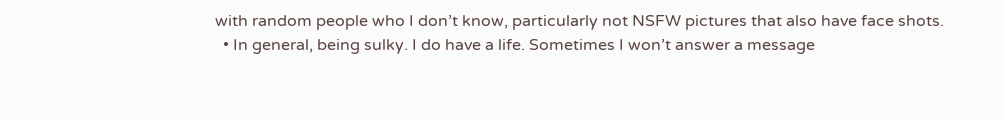with random people who I don’t know, particularly not NSFW pictures that also have face shots.
  • In general, being sulky. I do have a life. Sometimes I won’t answer a message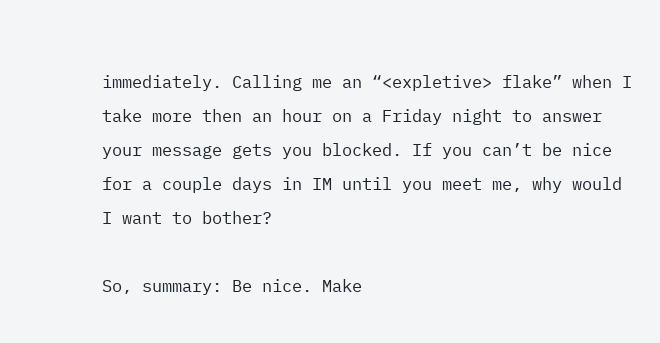immediately. Calling me an “<expletive> flake” when I take more then an hour on a Friday night to answer your message gets you blocked. If you can’t be nice for a couple days in IM until you meet me, why would I want to bother?

So, summary: Be nice. Make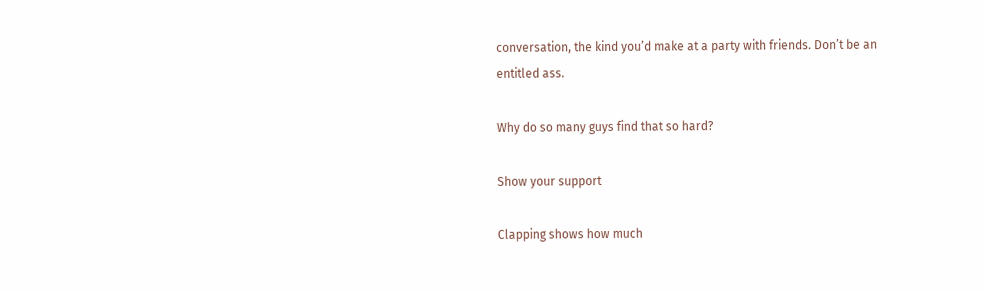conversation, the kind you’d make at a party with friends. Don’t be an entitled ass.

Why do so many guys find that so hard?

Show your support

Clapping shows how much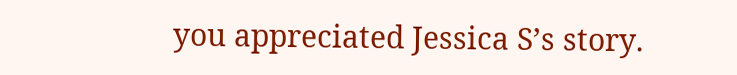you appreciated Jessica S’s story.